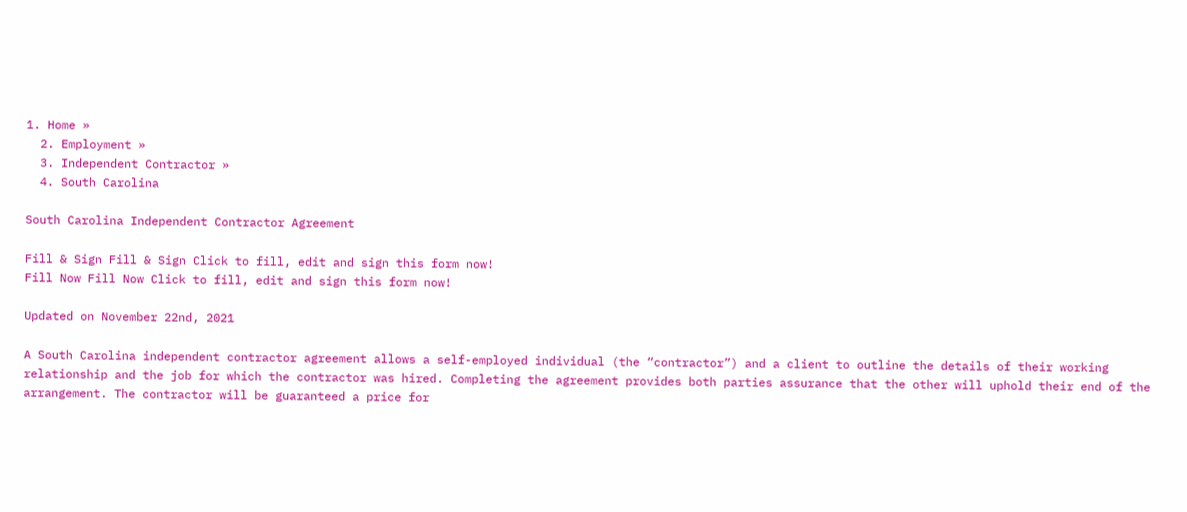1. Home »
  2. Employment »
  3. Independent Contractor »
  4. South Carolina

South Carolina Independent Contractor Agreement

Fill & Sign Fill & Sign Click to fill, edit and sign this form now!
Fill Now Fill Now Click to fill, edit and sign this form now!

Updated on November 22nd, 2021

A South Carolina independent contractor agreement allows a self-employed individual (the “contractor”) and a client to outline the details of their working relationship and the job for which the contractor was hired. Completing the agreement provides both parties assurance that the other will uphold their end of the arrangement. The contractor will be guaranteed a price for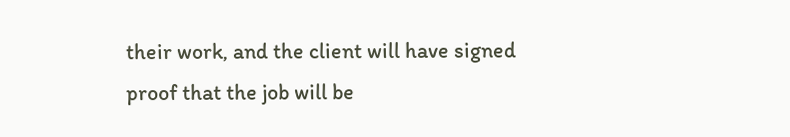their work, and the client will have signed proof that the job will be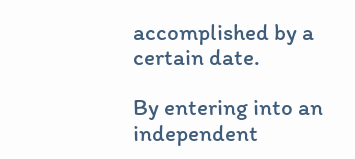accomplished by a certain date.

By entering into an independent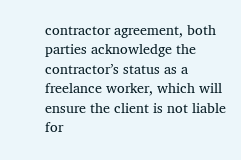contractor agreement, both parties acknowledge the contractor’s status as a freelance worker, which will ensure the client is not liable for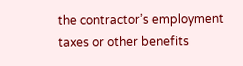the contractor’s employment taxes or other benefits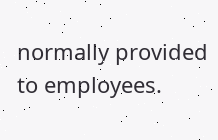normally provided to employees.